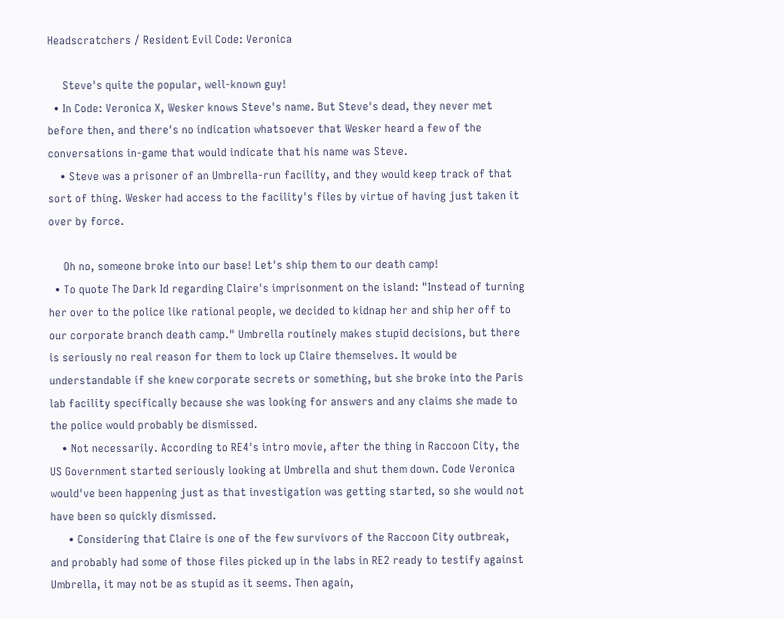Headscratchers / Resident Evil Code: Veronica

     Steve's quite the popular, well-known guy!
  • In Code: Veronica X, Wesker knows Steve's name. But Steve's dead, they never met before then, and there's no indication whatsoever that Wesker heard a few of the conversations in-game that would indicate that his name was Steve.
    • Steve was a prisoner of an Umbrella-run facility, and they would keep track of that sort of thing. Wesker had access to the facility's files by virtue of having just taken it over by force.

     Oh no, someone broke into our base! Let's ship them to our death camp!
  • To quote The Dark Id regarding Claire's imprisonment on the island: "Instead of turning her over to the police like rational people, we decided to kidnap her and ship her off to our corporate branch death camp." Umbrella routinely makes stupid decisions, but there is seriously no real reason for them to lock up Claire themselves. It would be understandable if she knew corporate secrets or something, but she broke into the Paris lab facility specifically because she was looking for answers and any claims she made to the police would probably be dismissed.
    • Not necessarily. According to RE4's intro movie, after the thing in Raccoon City, the US Government started seriously looking at Umbrella and shut them down. Code Veronica would've been happening just as that investigation was getting started, so she would not have been so quickly dismissed.
      • Considering that Claire is one of the few survivors of the Raccoon City outbreak, and probably had some of those files picked up in the labs in RE2 ready to testify against Umbrella, it may not be as stupid as it seems. Then again,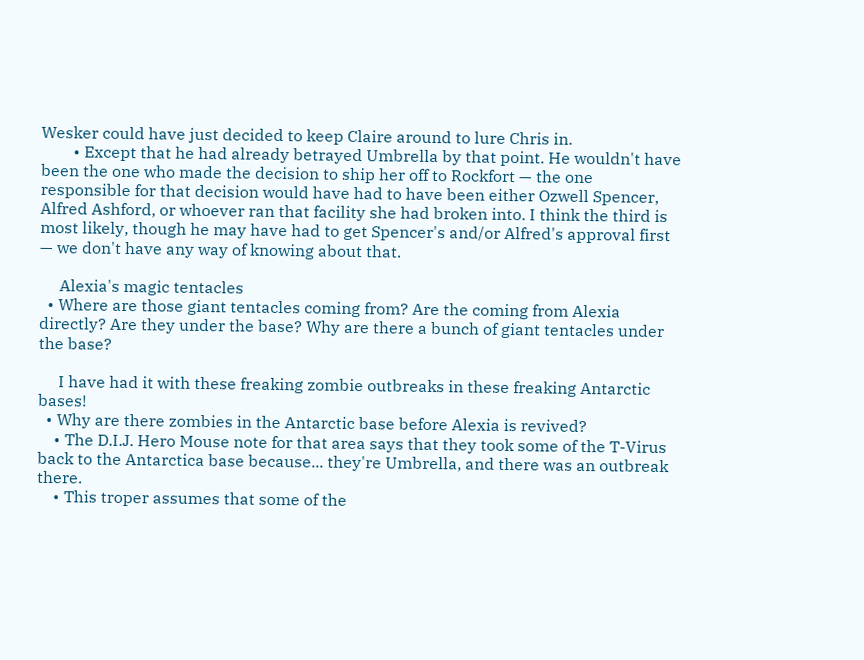Wesker could have just decided to keep Claire around to lure Chris in.
        • Except that he had already betrayed Umbrella by that point. He wouldn't have been the one who made the decision to ship her off to Rockfort — the one responsible for that decision would have had to have been either Ozwell Spencer, Alfred Ashford, or whoever ran that facility she had broken into. I think the third is most likely, though he may have had to get Spencer's and/or Alfred's approval first — we don't have any way of knowing about that.

     Alexia's magic tentacles
  • Where are those giant tentacles coming from? Are the coming from Alexia directly? Are they under the base? Why are there a bunch of giant tentacles under the base?

     I have had it with these freaking zombie outbreaks in these freaking Antarctic bases!
  • Why are there zombies in the Antarctic base before Alexia is revived?
    • The D.I.J. Hero Mouse note for that area says that they took some of the T-Virus back to the Antarctica base because... they're Umbrella, and there was an outbreak there.
    • This troper assumes that some of the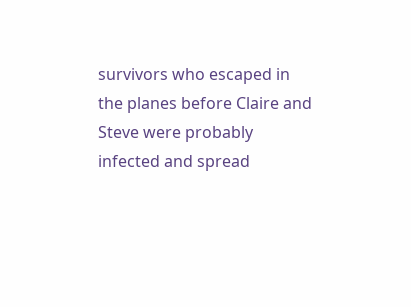survivors who escaped in the planes before Claire and Steve were probably infected and spread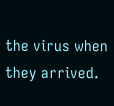the virus when they arrived.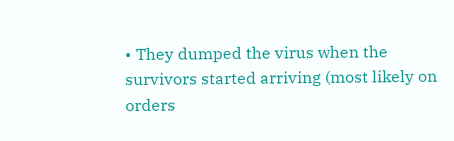• They dumped the virus when the survivors started arriving (most likely on orders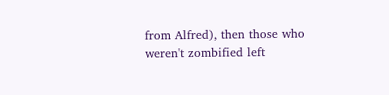from Alfred), then those who weren't zombified left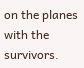on the planes with the survivors.